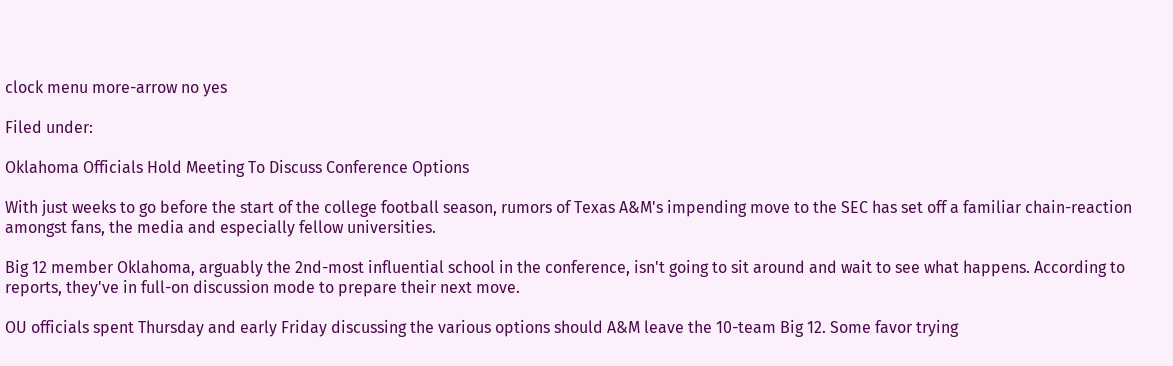clock menu more-arrow no yes

Filed under:

Oklahoma Officials Hold Meeting To Discuss Conference Options

With just weeks to go before the start of the college football season, rumors of Texas A&M's impending move to the SEC has set off a familiar chain-reaction amongst fans, the media and especially fellow universities.

Big 12 member Oklahoma, arguably the 2nd-most influential school in the conference, isn't going to sit around and wait to see what happens. According to reports, they've in full-on discussion mode to prepare their next move.

OU officials spent Thursday and early Friday discussing the various options should A&M leave the 10-team Big 12. Some favor trying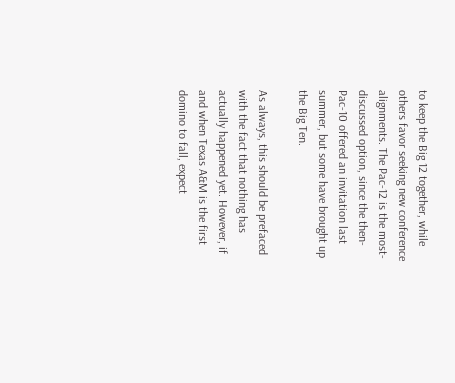to keep the Big 12 together, while others favor seeking new conference alignments. The Pac-12 is the most-discussed option, since the then-Pac-10 offered an invitation last summer, but some have brought up the Big Ten.

As always, this should be prefaced with the fact that nothing has actually happened yet. However, if and when Texas A&M is the first domino to fall, expect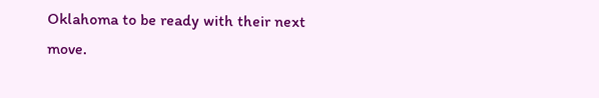Oklahoma to be ready with their next move.